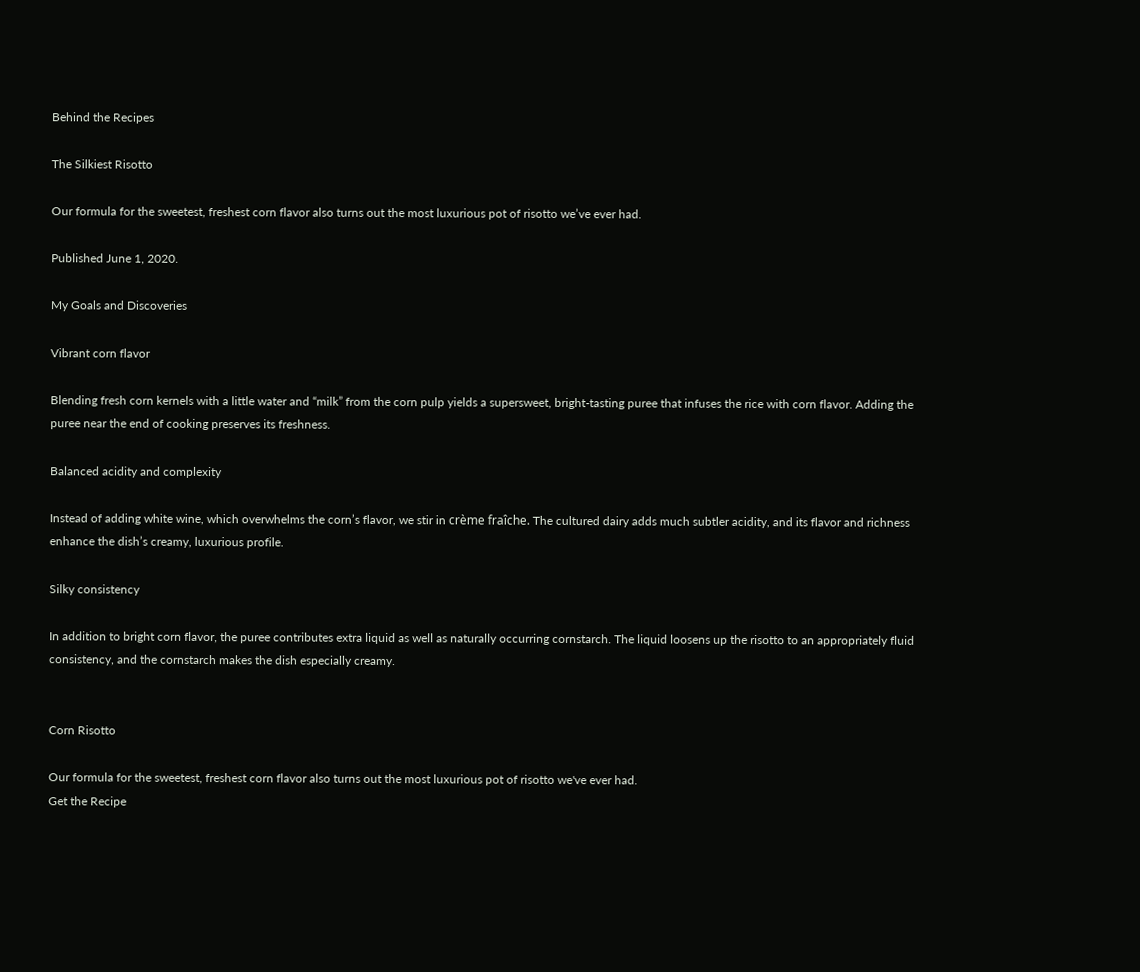Behind the Recipes

The Silkiest Risotto

Our formula for the sweetest, freshest corn flavor also turns out the most luxurious pot of risotto we’ve ever had.

Published June 1, 2020.

My Goals and Discoveries

Vibrant corn flavor

Blending fresh corn kernels with a little water and “milk” from the corn pulp yields a supersweet, bright-tasting puree that infuses the rice with corn flavor. Adding the puree near the end of cooking preserves its freshness.

Balanced acidity and complexity

Instead of adding white wine, which overwhelms the corn’s flavor, we stir in crème fraîche. The cultured dairy adds much subtler acidity, and its flavor and richness enhance the dish’s creamy, luxurious profile.

Silky consistency

In addition to bright corn flavor, the puree contributes extra liquid as well as naturally occurring cornstarch. The liquid loosens up the risotto to an appropriately fluid consistency, and the cornstarch makes the dish especially creamy.


Corn Risotto

Our formula for the sweetest, freshest corn flavor also turns out the most luxurious pot of risotto we've ever had.
Get the Recipe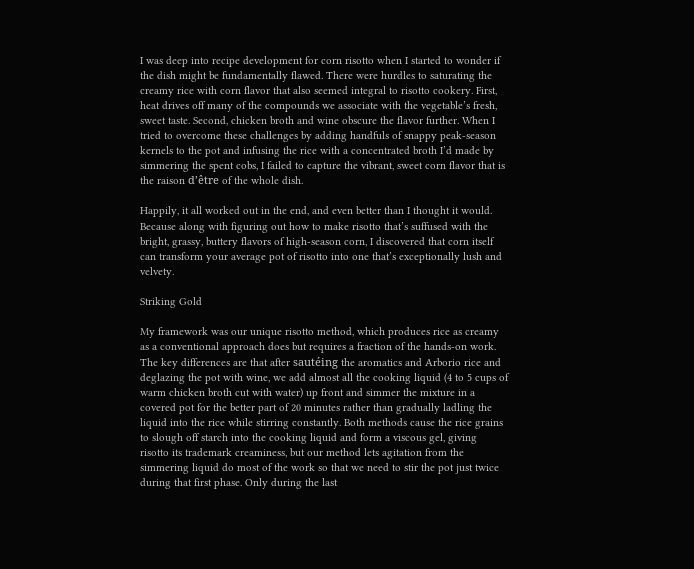I was deep into recipe development for corn risotto when I started to wonder if the dish might be fundamentally flawed. There were hurdles to saturating the creamy rice with corn flavor that also seemed integral to risotto cookery. First, heat drives off many of the compounds we associate with the vegetable’s fresh, sweet taste. Second, chicken broth and wine obscure the flavor further. When I tried to overcome these challenges by adding handfuls of snappy peak-season kernels to the pot and infusing the rice with a concentrated broth I’d made by simmering the spent cobs, I failed to capture the vibrant, sweet corn flavor that is the raison d’être of the whole dish.

Happily, it all worked out in the end, and even better than I thought it would. Because along with figuring out how to make risotto that’s suffused with the bright, grassy, buttery flavors of high-season corn, I discovered that corn itself can transform your average pot of risotto into one that’s exceptionally lush and velvety.

Striking Gold

My framework was our unique risotto method, which produces rice as creamy as a conventional approach does but requires a fraction of the hands-on work. The key differences are that after sautéing the aromatics and Arborio rice and deglazing the pot with wine, we add almost all the cooking liquid (4 to 5 cups of warm chicken broth cut with water) up front and simmer the mixture in a covered pot for the better part of 20 minutes rather than gradually ladling the liquid into the rice while stirring constantly. Both methods cause the rice grains to slough off starch into the cooking liquid and form a viscous gel, giving risotto its trademark creaminess, but our method lets agitation from the simmering liquid do most of the work so that we need to stir the pot just twice during that first phase. Only during the last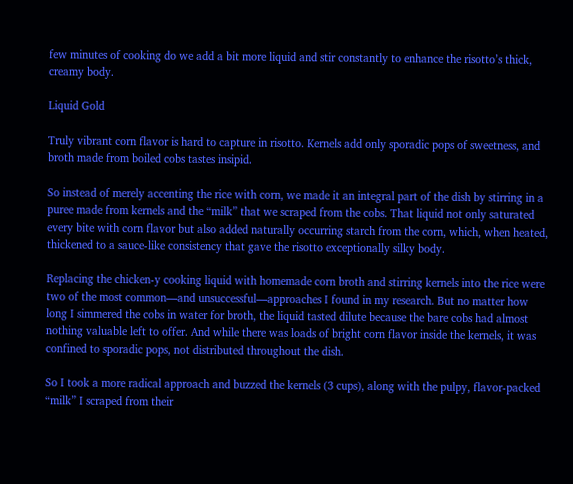few minutes of cooking do we add a bit more liquid and stir constantly to enhance the risotto’s thick, creamy body.

Liquid Gold

Truly vibrant corn flavor is hard to capture in risotto. Kernels add only sporadic pops of sweetness, and broth made from boiled cobs tastes insipid.

So instead of merely accenting the rice with corn, we made it an integral part of the dish by stirring in a puree made from kernels and the “milk” that we scraped from the cobs. That liquid not only saturated every bite with corn flavor but also added naturally occurring starch from the corn, which, when heated, thickened to a sauce-like consistency that gave the risotto exceptionally silky body.

Replacing the chicken-y cooking liquid with homemade corn broth and stirring kernels into the rice were two of the most common—and unsuccessful—approaches I found in my research. But no matter how long I simmered the cobs in water for broth, the liquid tasted dilute because the bare cobs had almost nothing valuable left to offer. And while there was loads of bright corn flavor inside the kernels, it was confined to sporadic pops, not distributed throughout the dish.

So I took a more radical approach and buzzed the kernels (3 cups), along with the pulpy, flavor‑packed “milk” I scraped from their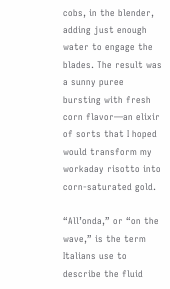cobs, in the blender, adding just enough water to engage the blades. The result was a sunny puree bursting with fresh corn flavor—an elixir of sorts that I hoped would transform my workaday risotto into corn‑saturated gold.

“All’onda,” or “on the wave,” is the term Italians use to describe the fluid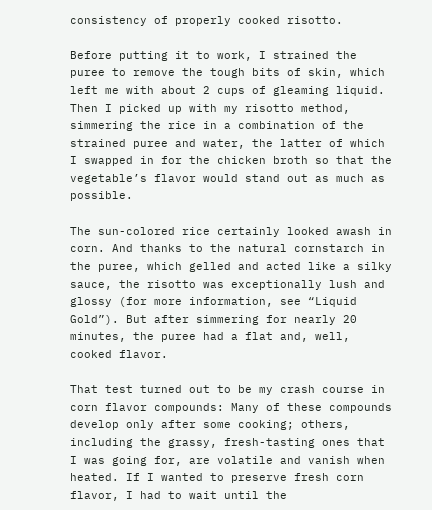consistency of properly cooked risotto.

Before putting it to work, I strained the puree to remove the tough bits of skin, which left me with about 2 cups of gleaming liquid. Then I picked up with my risotto method, simmering the rice in a combination of the strained puree and water, the latter of which I swapped in for the chicken broth so that the vegetable’s flavor would stand out as much as possible.

The sun-colored rice certainly looked awash in corn. And thanks to the natural cornstarch in the puree, which gelled and acted like a silky sauce, the risotto was exceptionally lush and glossy (for more information, see “Liquid Gold”). But after simmering for nearly 20 minutes, the puree had a flat and, well, cooked flavor.

That test turned out to be my crash course in corn flavor compounds: Many of these compounds develop only after some cooking; others, including the grassy, fresh-tasting ones that I was going for, are volatile and vanish when heated. If I wanted to preserve fresh corn flavor, I had to wait until the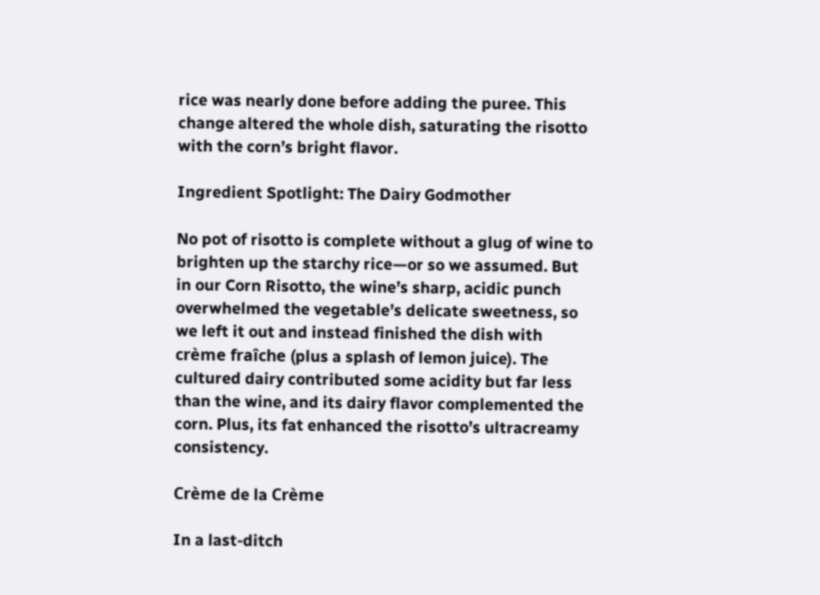rice was nearly done before adding the puree. This change altered the whole dish, saturating the risotto with the corn’s bright flavor.

Ingredient Spotlight: The Dairy Godmother

No pot of risotto is complete without a glug of wine to brighten up the starchy rice—or so we assumed. But in our Corn Risotto, the wine’s sharp, acidic punch overwhelmed the vegetable’s delicate sweetness, so we left it out and instead finished the dish with crème fraîche (plus a splash of lemon juice). The cultured dairy contributed some acidity but far less than the wine, and its dairy flavor complemented the corn. Plus, its fat enhanced the risotto’s ultracreamy consistency.

Crème de la Crème

In a last-ditch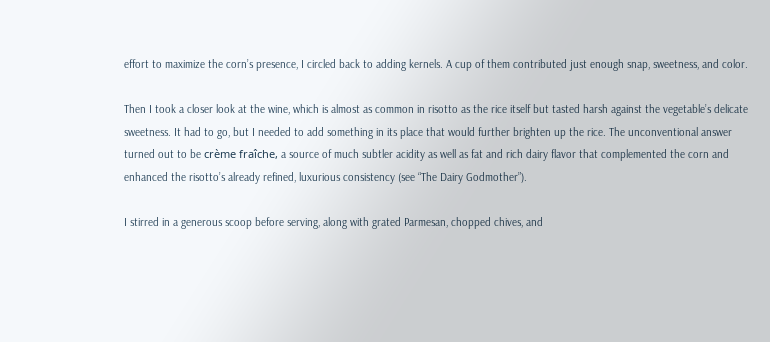effort to maximize the corn’s presence, I circled back to adding kernels. A cup of them contributed just enough snap, sweetness, and color.

Then I took a closer look at the wine, which is almost as common in risotto as the rice itself but tasted harsh against the vegetable’s delicate sweetness. It had to go, but I needed to add something in its place that would further brighten up the rice. The unconventional answer turned out to be crème fraîche, a source of much subtler acidity as well as fat and rich dairy flavor that complemented the corn and enhanced the risotto’s already refined, luxurious consistency (see “The Dairy Godmother”).

I stirred in a generous scoop before serving, along with grated Parmesan, chopped chives, and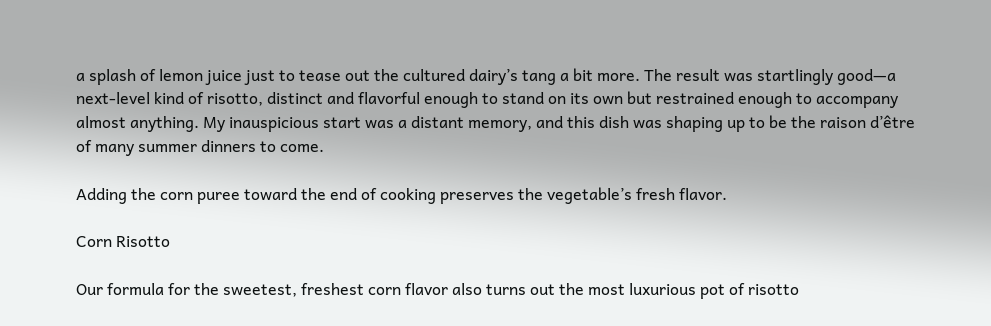a splash of lemon juice just to tease out the cultured dairy’s tang a bit more. The result was startlingly good—a next‑level kind of risotto, distinct and flavorful enough to stand on its own but restrained enough to accompany almost anything. My inauspicious start was a distant memory, and this dish was shaping up to be the raison d’être of many summer dinners to come.

Adding the corn puree toward the end of cooking preserves the vegetable’s fresh flavor.

Corn Risotto

Our formula for the sweetest, freshest corn flavor also turns out the most luxurious pot of risotto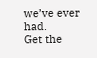we’ve ever had.
Get the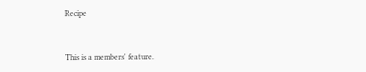Recipe


This is a members' feature.